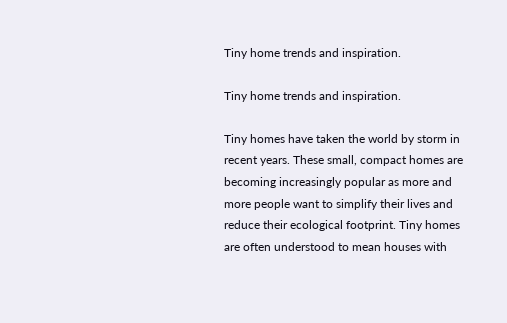Tiny home trends and inspiration.

Tiny home trends and inspiration.

Tiny homes have taken the world by storm in recent years. These small, compact homes are becoming increasingly popular as more and more people want to simplify their lives and reduce their ecological footprint. Tiny homes are often understood to mean houses with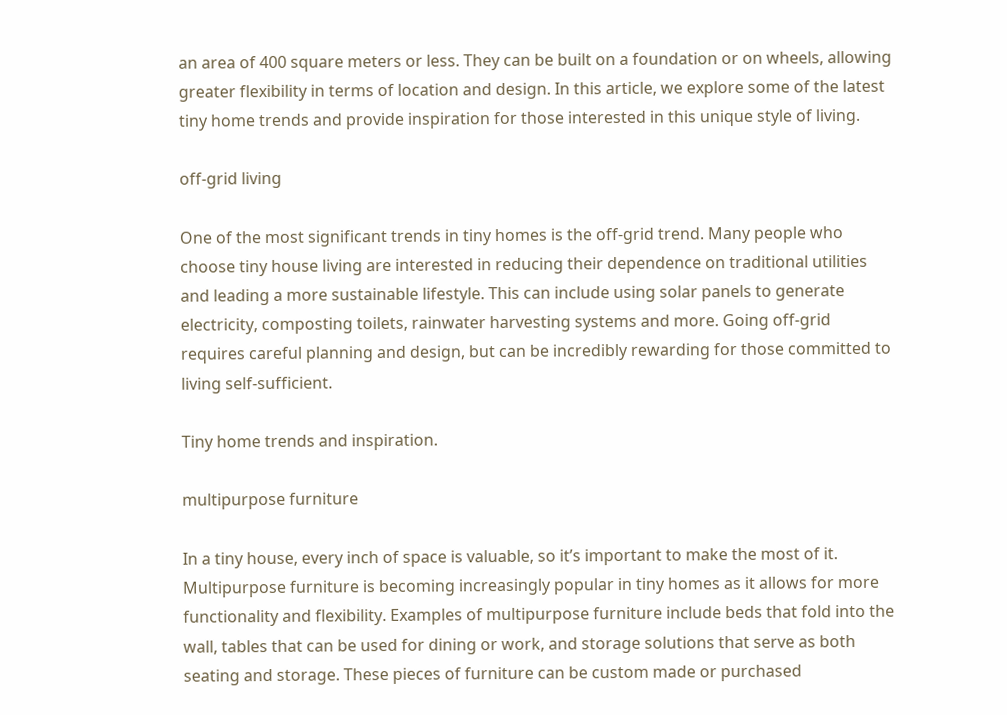an area of 400 square meters or less. They can be built on a foundation or on wheels, allowing greater flexibility in terms of location and design. In this article, we explore some of the latest tiny home trends and provide inspiration for those interested in this unique style of living.

off-grid living

One of the most significant trends in tiny homes is the off-grid trend. Many people who choose tiny house living are interested in reducing their dependence on traditional utilities and leading a more sustainable lifestyle. This can include using solar panels to generate electricity, composting toilets, rainwater harvesting systems and more. Going off-grid requires careful planning and design, but can be incredibly rewarding for those committed to living self-sufficient.

Tiny home trends and inspiration.

multipurpose furniture

In a tiny house, every inch of space is valuable, so it’s important to make the most of it. Multipurpose furniture is becoming increasingly popular in tiny homes as it allows for more functionality and flexibility. Examples of multipurpose furniture include beds that fold into the wall, tables that can be used for dining or work, and storage solutions that serve as both seating and storage. These pieces of furniture can be custom made or purchased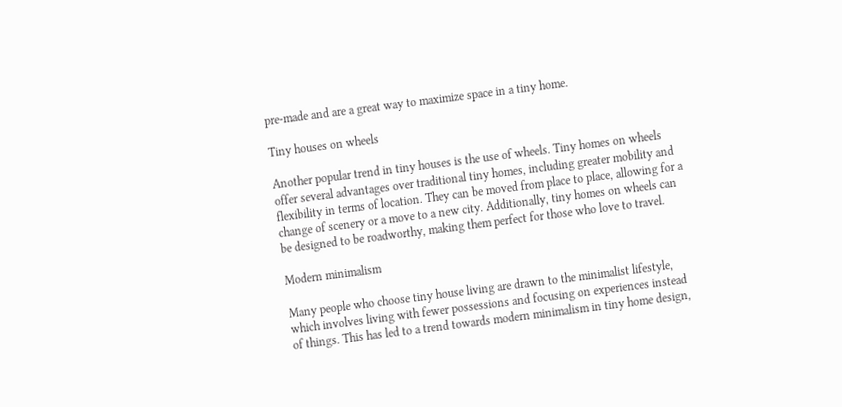pre-made and are a great way to maximize space in a tiny home.

Tiny houses on wheels

Another popular trend in tiny houses is the use of wheels. Tiny homes on wheels offer several advantages over traditional tiny homes, including greater mobility and flexibility in terms of location. They can be moved from place to place, allowing for a change of scenery or a move to a new city. Additionally, tiny homes on wheels can be designed to be roadworthy, making them perfect for those who love to travel.

Modern minimalism

Many people who choose tiny house living are drawn to the minimalist lifestyle, which involves living with fewer possessions and focusing on experiences instead of things. This has led to a trend towards modern minimalism in tiny home design,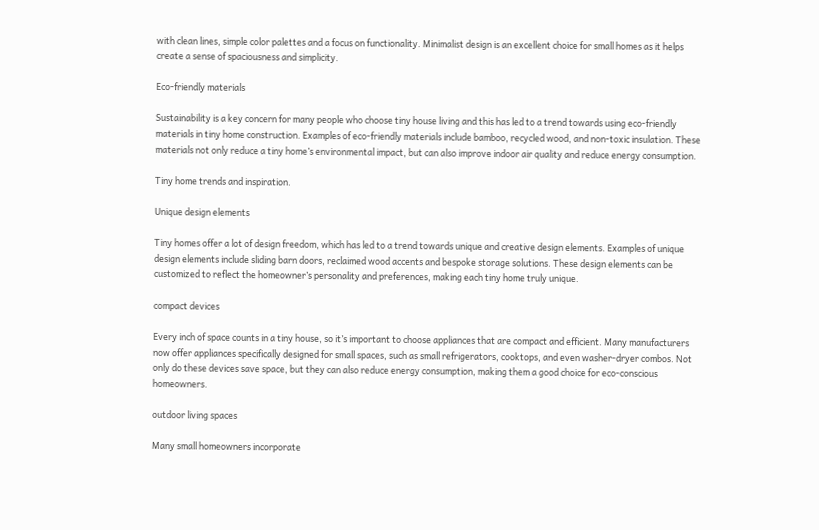with clean lines, simple color palettes and a focus on functionality. Minimalist design is an excellent choice for small homes as it helps create a sense of spaciousness and simplicity.

Eco-friendly materials

Sustainability is a key concern for many people who choose tiny house living and this has led to a trend towards using eco-friendly materials in tiny home construction. Examples of eco-friendly materials include bamboo, recycled wood, and non-toxic insulation. These materials not only reduce a tiny home’s environmental impact, but can also improve indoor air quality and reduce energy consumption.

Tiny home trends and inspiration.

Unique design elements

Tiny homes offer a lot of design freedom, which has led to a trend towards unique and creative design elements. Examples of unique design elements include sliding barn doors, reclaimed wood accents and bespoke storage solutions. These design elements can be customized to reflect the homeowner’s personality and preferences, making each tiny home truly unique.

compact devices

Every inch of space counts in a tiny house, so it’s important to choose appliances that are compact and efficient. Many manufacturers now offer appliances specifically designed for small spaces, such as small refrigerators, cooktops, and even washer-dryer combos. Not only do these devices save space, but they can also reduce energy consumption, making them a good choice for eco-conscious homeowners.

outdoor living spaces

Many small homeowners incorporate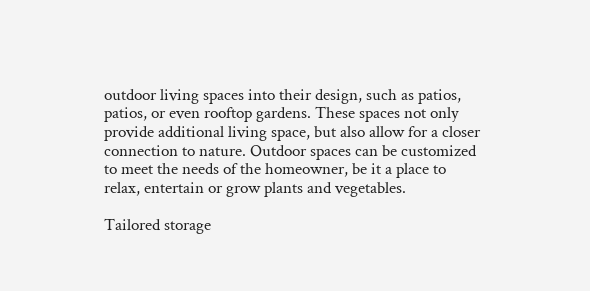outdoor living spaces into their design, such as patios, patios, or even rooftop gardens. These spaces not only provide additional living space, but also allow for a closer connection to nature. Outdoor spaces can be customized to meet the needs of the homeowner, be it a place to relax, entertain or grow plants and vegetables.

Tailored storage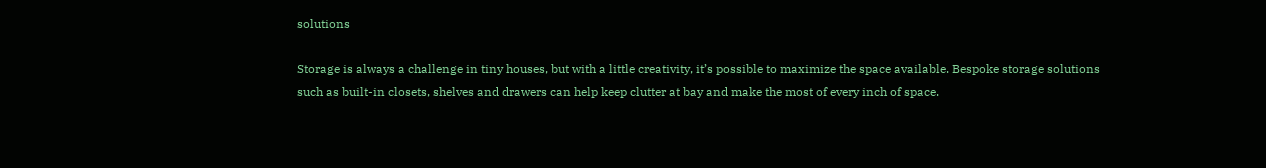solutions

Storage is always a challenge in tiny houses, but with a little creativity, it’s possible to maximize the space available. Bespoke storage solutions such as built-in closets, shelves and drawers can help keep clutter at bay and make the most of every inch of space.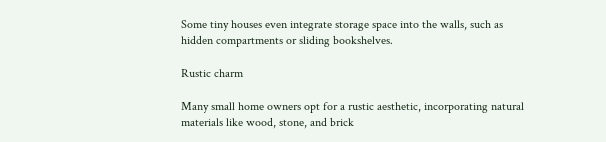Some tiny houses even integrate storage space into the walls, such as hidden compartments or sliding bookshelves.

Rustic charm

Many small home owners opt for a rustic aesthetic, incorporating natural materials like wood, stone, and brick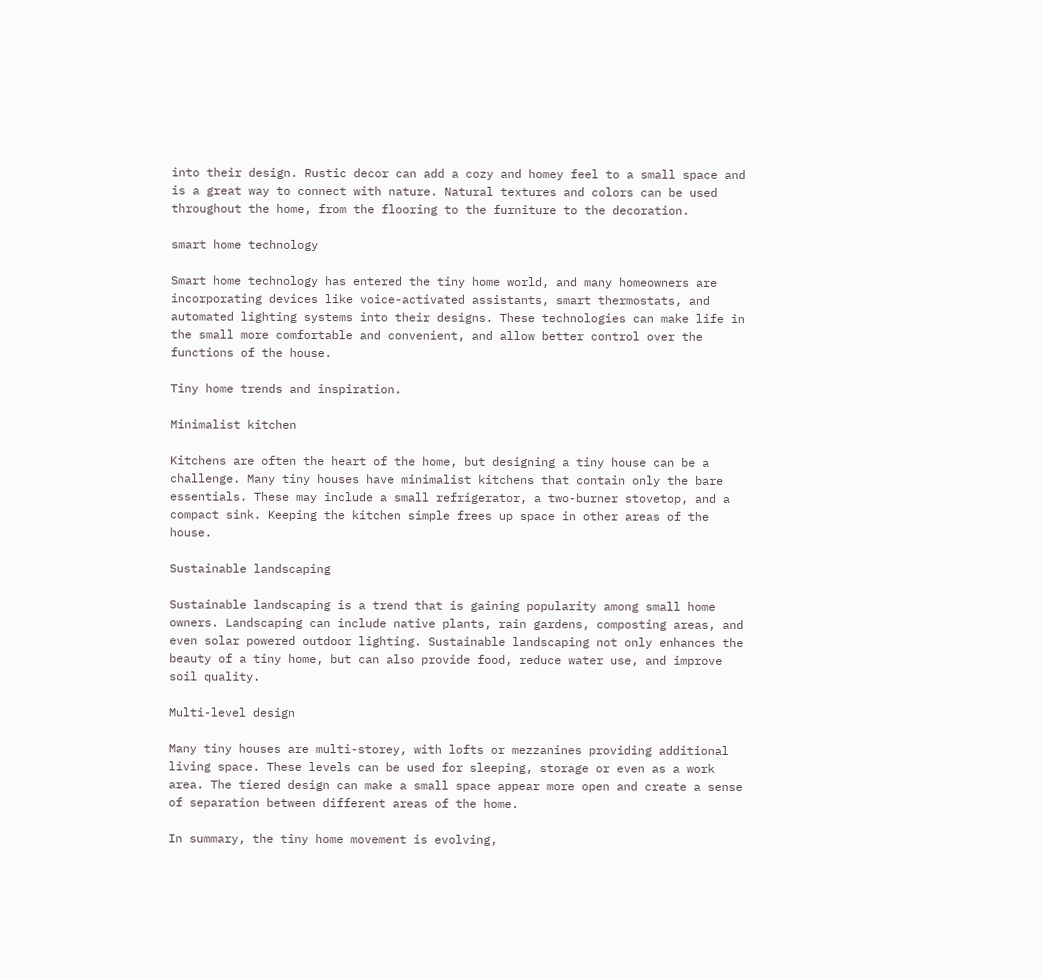into their design. Rustic decor can add a cozy and homey feel to a small space and is a great way to connect with nature. Natural textures and colors can be used throughout the home, from the flooring to the furniture to the decoration.

smart home technology

Smart home technology has entered the tiny home world, and many homeowners are incorporating devices like voice-activated assistants, smart thermostats, and automated lighting systems into their designs. These technologies can make life in the small more comfortable and convenient, and allow better control over the functions of the house.

Tiny home trends and inspiration.

Minimalist kitchen

Kitchens are often the heart of the home, but designing a tiny house can be a challenge. Many tiny houses have minimalist kitchens that contain only the bare essentials. These may include a small refrigerator, a two-burner stovetop, and a compact sink. Keeping the kitchen simple frees up space in other areas of the house.

Sustainable landscaping

Sustainable landscaping is a trend that is gaining popularity among small home owners. Landscaping can include native plants, rain gardens, composting areas, and even solar powered outdoor lighting. Sustainable landscaping not only enhances the beauty of a tiny home, but can also provide food, reduce water use, and improve soil quality.

Multi-level design

Many tiny houses are multi-storey, with lofts or mezzanines providing additional living space. These levels can be used for sleeping, storage or even as a work area. The tiered design can make a small space appear more open and create a sense of separation between different areas of the home.

In summary, the tiny home movement is evolving,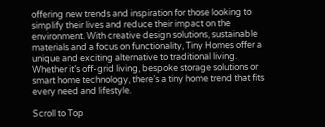offering new trends and inspiration for those looking to simplify their lives and reduce their impact on the environment. With creative design solutions, sustainable materials and a focus on functionality, Tiny Homes offer a unique and exciting alternative to traditional living. Whether it’s off-grid living, bespoke storage solutions or smart home technology, there’s a tiny home trend that fits every need and lifestyle.

Scroll to Top